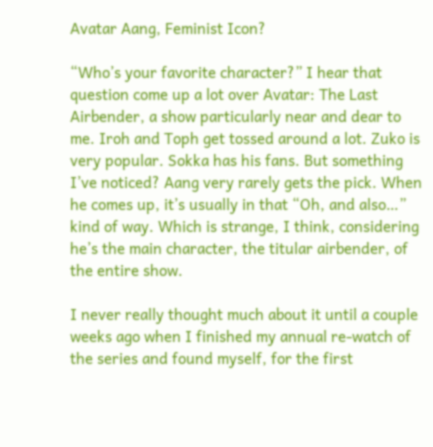Avatar Aang, Feminist Icon?

“Who’s your favorite character?” I hear that question come up a lot over Avatar: The Last Airbender, a show particularly near and dear to me. Iroh and Toph get tossed around a lot. Zuko is very popular. Sokka has his fans. But something I’ve noticed? Aang very rarely gets the pick. When he comes up, it’s usually in that “Oh, and also…” kind of way. Which is strange, I think, considering he’s the main character, the titular airbender, of the entire show.

I never really thought much about it until a couple weeks ago when I finished my annual re-watch of the series and found myself, for the first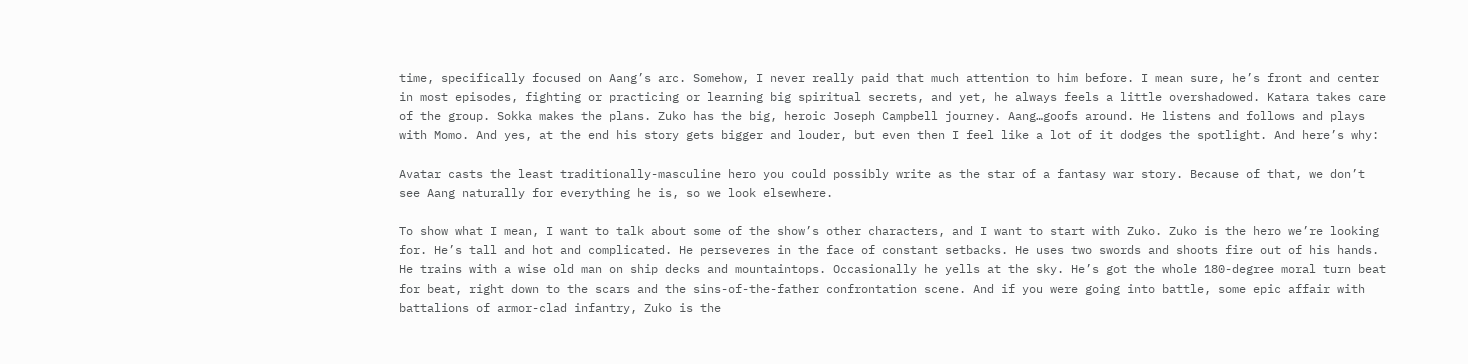time, specifically focused on Aang’s arc. Somehow, I never really paid that much attention to him before. I mean sure, he’s front and center in most episodes, fighting or practicing or learning big spiritual secrets, and yet, he always feels a little overshadowed. Katara takes care of the group. Sokka makes the plans. Zuko has the big, heroic Joseph Campbell journey. Aang…goofs around. He listens and follows and plays with Momo. And yes, at the end his story gets bigger and louder, but even then I feel like a lot of it dodges the spotlight. And here’s why:

Avatar casts the least traditionally-masculine hero you could possibly write as the star of a fantasy war story. Because of that, we don’t see Aang naturally for everything he is, so we look elsewhere.

To show what I mean, I want to talk about some of the show’s other characters, and I want to start with Zuko. Zuko is the hero we’re looking for. He’s tall and hot and complicated. He perseveres in the face of constant setbacks. He uses two swords and shoots fire out of his hands. He trains with a wise old man on ship decks and mountaintops. Occasionally he yells at the sky. He’s got the whole 180-degree moral turn beat for beat, right down to the scars and the sins-of-the-father confrontation scene. And if you were going into battle, some epic affair with battalions of armor-clad infantry, Zuko is the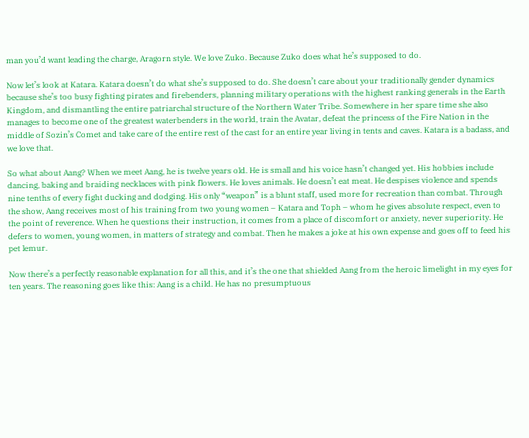man you’d want leading the charge, Aragorn style. We love Zuko. Because Zuko does what he’s supposed to do.

Now let’s look at Katara. Katara doesn’t do what she’s supposed to do. She doesn’t care about your traditionally gender dynamics because she’s too busy fighting pirates and firebenders, planning military operations with the highest ranking generals in the Earth Kingdom, and dismantling the entire patriarchal structure of the Northern Water Tribe. Somewhere in her spare time she also manages to become one of the greatest waterbenders in the world, train the Avatar, defeat the princess of the Fire Nation in the middle of Sozin’s Comet and take care of the entire rest of the cast for an entire year living in tents and caves. Katara is a badass, and we love that.

So what about Aang? When we meet Aang, he is twelve years old. He is small and his voice hasn’t changed yet. His hobbies include dancing, baking and braiding necklaces with pink flowers. He loves animals. He doesn’t eat meat. He despises violence and spends nine tenths of every fight ducking and dodging. His only “weapon” is a blunt staff, used more for recreation than combat. Through the show, Aang receives most of his training from two young women – Katara and Toph – whom he gives absolute respect, even to the point of reverence. When he questions their instruction, it comes from a place of discomfort or anxiety, never superiority. He defers to women, young women, in matters of strategy and combat. Then he makes a joke at his own expense and goes off to feed his pet lemur.

Now there’s a perfectly reasonable explanation for all this, and it’s the one that shielded Aang from the heroic limelight in my eyes for ten years. The reasoning goes like this: Aang is a child. He has no presumptuous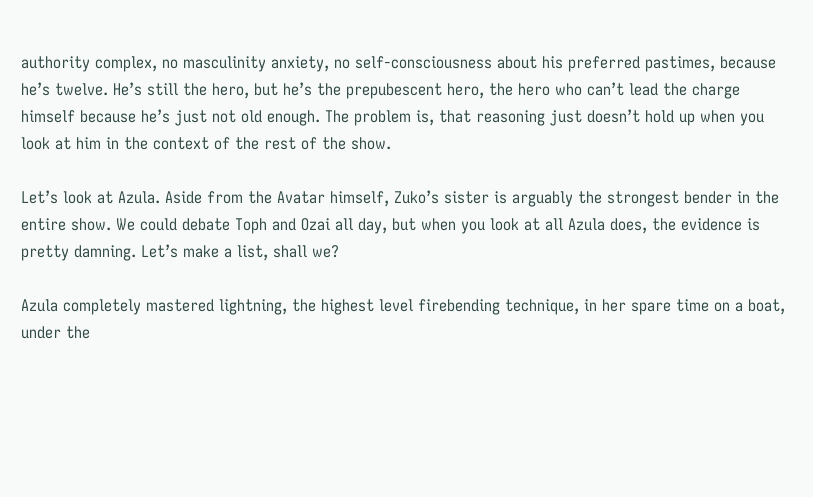authority complex, no masculinity anxiety, no self-consciousness about his preferred pastimes, because he’s twelve. He’s still the hero, but he’s the prepubescent hero, the hero who can’t lead the charge himself because he’s just not old enough. The problem is, that reasoning just doesn’t hold up when you look at him in the context of the rest of the show.

Let’s look at Azula. Aside from the Avatar himself, Zuko’s sister is arguably the strongest bender in the entire show. We could debate Toph and Ozai all day, but when you look at all Azula does, the evidence is pretty damning. Let’s make a list, shall we?

Azula completely mastered lightning, the highest level firebending technique, in her spare time on a boat, under the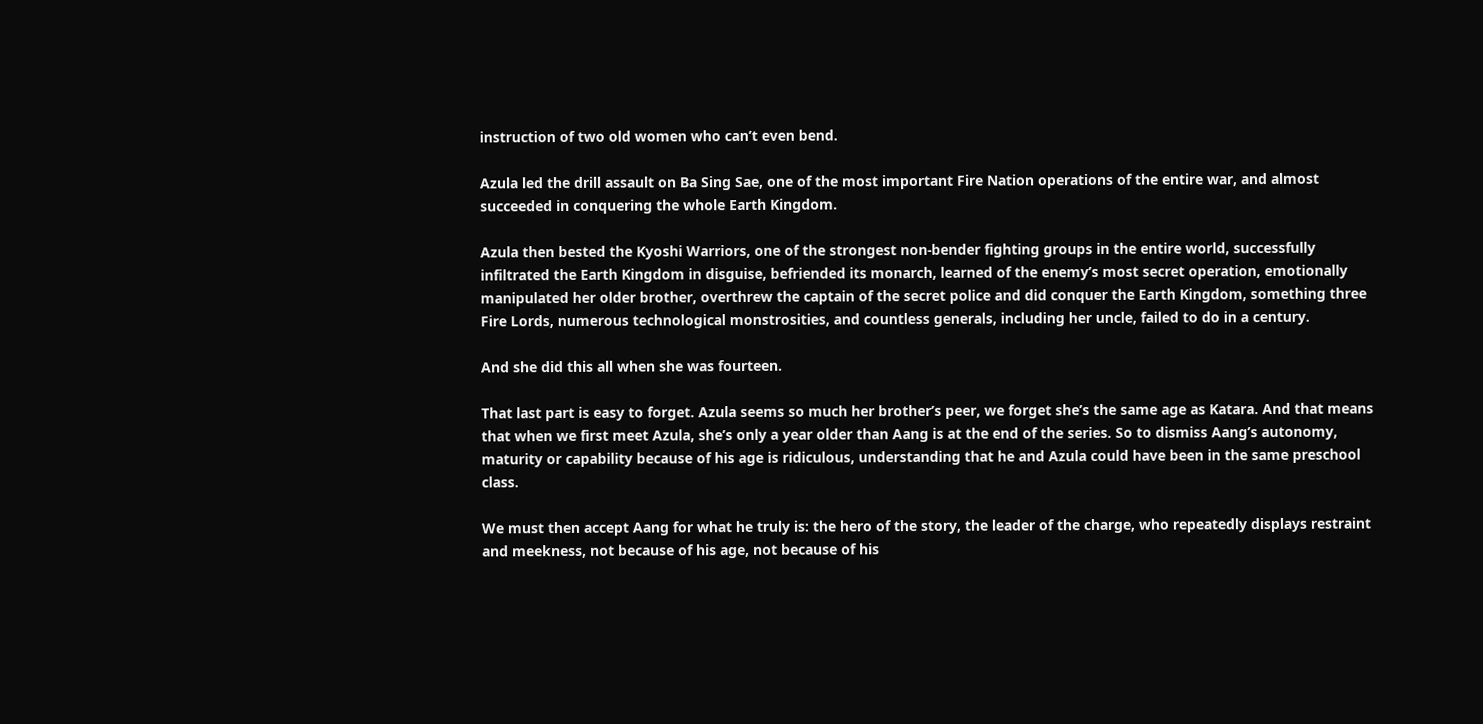instruction of two old women who can’t even bend.

Azula led the drill assault on Ba Sing Sae, one of the most important Fire Nation operations of the entire war, and almost succeeded in conquering the whole Earth Kingdom.

Azula then bested the Kyoshi Warriors, one of the strongest non-bender fighting groups in the entire world, successfully infiltrated the Earth Kingdom in disguise, befriended its monarch, learned of the enemy’s most secret operation, emotionally manipulated her older brother, overthrew the captain of the secret police and did conquer the Earth Kingdom, something three Fire Lords, numerous technological monstrosities, and countless generals, including her uncle, failed to do in a century.

And she did this all when she was fourteen.

That last part is easy to forget. Azula seems so much her brother’s peer, we forget she’s the same age as Katara. And that means that when we first meet Azula, she’s only a year older than Aang is at the end of the series. So to dismiss Aang’s autonomy, maturity or capability because of his age is ridiculous, understanding that he and Azula could have been in the same preschool class.

We must then accept Aang for what he truly is: the hero of the story, the leader of the charge, who repeatedly displays restraint and meekness, not because of his age, not because of his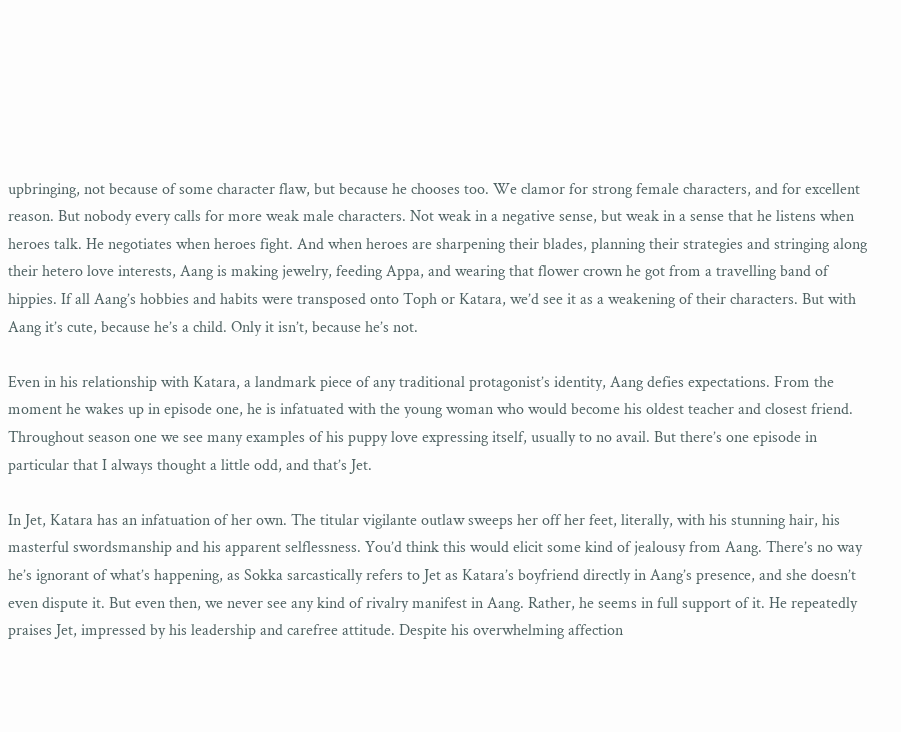upbringing, not because of some character flaw, but because he chooses too. We clamor for strong female characters, and for excellent reason. But nobody every calls for more weak male characters. Not weak in a negative sense, but weak in a sense that he listens when heroes talk. He negotiates when heroes fight. And when heroes are sharpening their blades, planning their strategies and stringing along their hetero love interests, Aang is making jewelry, feeding Appa, and wearing that flower crown he got from a travelling band of hippies. If all Aang’s hobbies and habits were transposed onto Toph or Katara, we’d see it as a weakening of their characters. But with Aang it’s cute, because he’s a child. Only it isn’t, because he’s not.

Even in his relationship with Katara, a landmark piece of any traditional protagonist’s identity, Aang defies expectations. From the moment he wakes up in episode one, he is infatuated with the young woman who would become his oldest teacher and closest friend. Throughout season one we see many examples of his puppy love expressing itself, usually to no avail. But there’s one episode in particular that I always thought a little odd, and that’s Jet.

In Jet, Katara has an infatuation of her own. The titular vigilante outlaw sweeps her off her feet, literally, with his stunning hair, his masterful swordsmanship and his apparent selflessness. You’d think this would elicit some kind of jealousy from Aang. There’s no way he’s ignorant of what’s happening, as Sokka sarcastically refers to Jet as Katara’s boyfriend directly in Aang’s presence, and she doesn’t even dispute it. But even then, we never see any kind of rivalry manifest in Aang. Rather, he seems in full support of it. He repeatedly praises Jet, impressed by his leadership and carefree attitude. Despite his overwhelming affection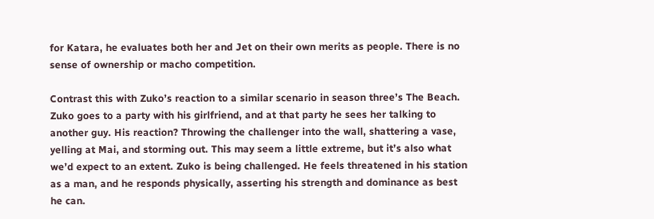for Katara, he evaluates both her and Jet on their own merits as people. There is no sense of ownership or macho competition.

Contrast this with Zuko’s reaction to a similar scenario in season three’s The Beach. Zuko goes to a party with his girlfriend, and at that party he sees her talking to another guy. His reaction? Throwing the challenger into the wall, shattering a vase, yelling at Mai, and storming out. This may seem a little extreme, but it’s also what we’d expect to an extent. Zuko is being challenged. He feels threatened in his station as a man, and he responds physically, asserting his strength and dominance as best he can.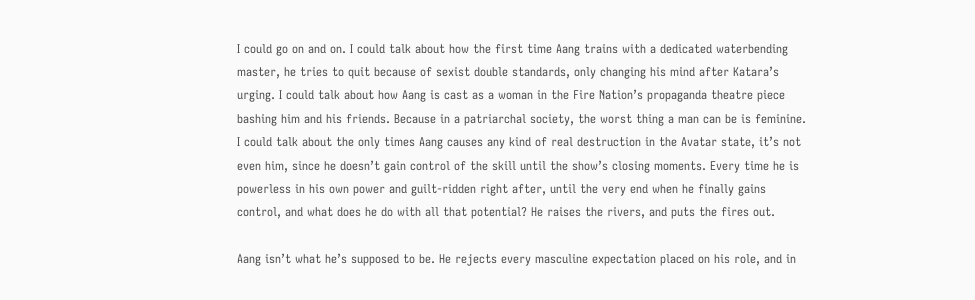I could go on and on. I could talk about how the first time Aang trains with a dedicated waterbending master, he tries to quit because of sexist double standards, only changing his mind after Katara’s urging. I could talk about how Aang is cast as a woman in the Fire Nation’s propaganda theatre piece bashing him and his friends. Because in a patriarchal society, the worst thing a man can be is feminine. I could talk about the only times Aang causes any kind of real destruction in the Avatar state, it’s not even him, since he doesn’t gain control of the skill until the show’s closing moments. Every time he is powerless in his own power and guilt-ridden right after, until the very end when he finally gains control, and what does he do with all that potential? He raises the rivers, and puts the fires out.

Aang isn’t what he’s supposed to be. He rejects every masculine expectation placed on his role, and in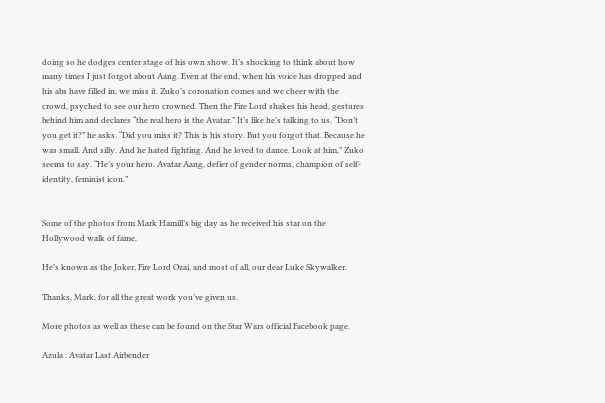doing so he dodges center stage of his own show. It’s shocking to think about how many times I just forgot about Aang. Even at the end, when his voice has dropped and his abs have filled in, we miss it. Zuko’s coronation comes and we cheer with the crowd, psyched to see our hero crowned. Then the Fire Lord shakes his head, gestures behind him and declares “the real hero is the Avatar.” It’s like he’s talking to us. “Don’t you get it?” he asks. “Did you miss it? This is his story. But you forgot that. Because he was small. And silly. And he hated fighting. And he loved to dance. Look at him,” Zuko seems to say. “He’s your hero. Avatar Aang, defier of gender norms, champion of self-identity, feminist icon.”


Some of the photos from Mark Hamill’s big day as he received his star on the Hollywood walk of fame.

He’s known as the Joker, Fire Lord Ozai, and most of all, our dear Luke Skywalker.

Thanks, Mark, for all the great work you’ve given us.

More photos as well as these can be found on the Star Wars official Facebook page.

Azula : Avatar Last Airbender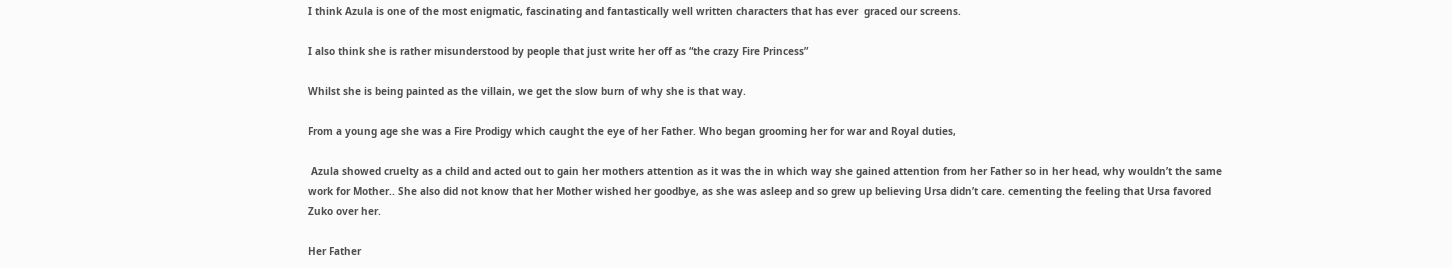I think Azula is one of the most enigmatic, fascinating and fantastically well written characters that has ever  graced our screens.

I also think she is rather misunderstood by people that just write her off as “the crazy Fire Princess”

Whilst she is being painted as the villain, we get the slow burn of why she is that way.

From a young age she was a Fire Prodigy which caught the eye of her Father. Who began grooming her for war and Royal duties,

 Azula showed cruelty as a child and acted out to gain her mothers attention as it was the in which way she gained attention from her Father so in her head, why wouldn’t the same work for Mother.. She also did not know that her Mother wished her goodbye, as she was asleep and so grew up believing Ursa didn’t care. cementing the feeling that Ursa favored Zuko over her.

Her Father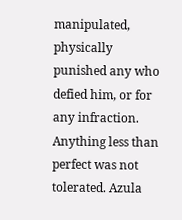manipulated, physically punished any who defied him, or for any infraction. Anything less than perfect was not tolerated. Azula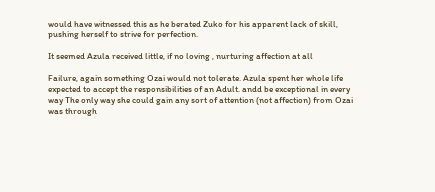would have witnessed this as he berated Zuko for his apparent lack of skill, pushing herself to strive for perfection.

It seemed Azula received little, if no loving , nurturing affection at all

Failure, again something Ozai would not tolerate. Azula spent her whole life expected to accept the responsibilities of an Adult. andd be exceptional in every way The only way she could gain any sort of attention (not affection) from Ozai was through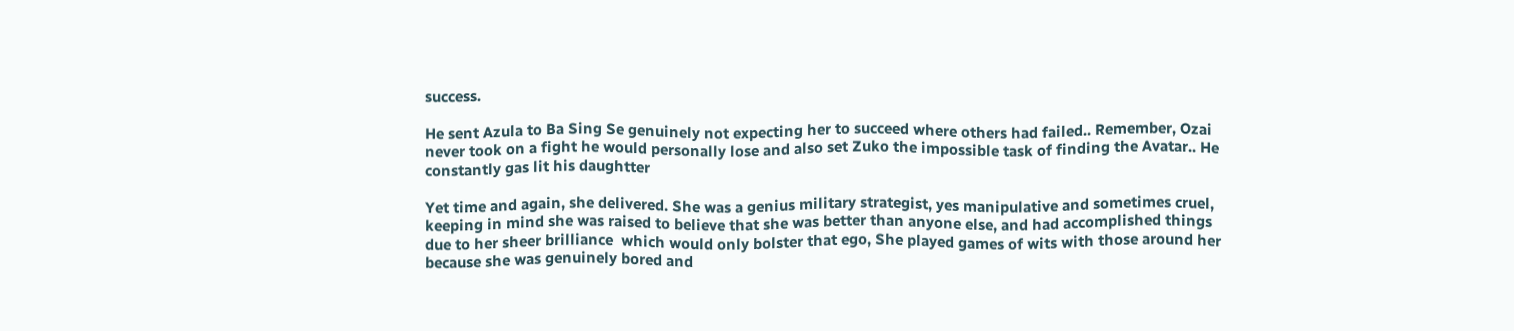success.

He sent Azula to Ba Sing Se genuinely not expecting her to succeed where others had failed.. Remember, Ozai never took on a fight he would personally lose and also set Zuko the impossible task of finding the Avatar.. He constantly gas lit his daughtter

Yet time and again, she delivered. She was a genius military strategist, yes manipulative and sometimes cruel, keeping in mind she was raised to believe that she was better than anyone else, and had accomplished things due to her sheer brilliance  which would only bolster that ego, She played games of wits with those around her because she was genuinely bored and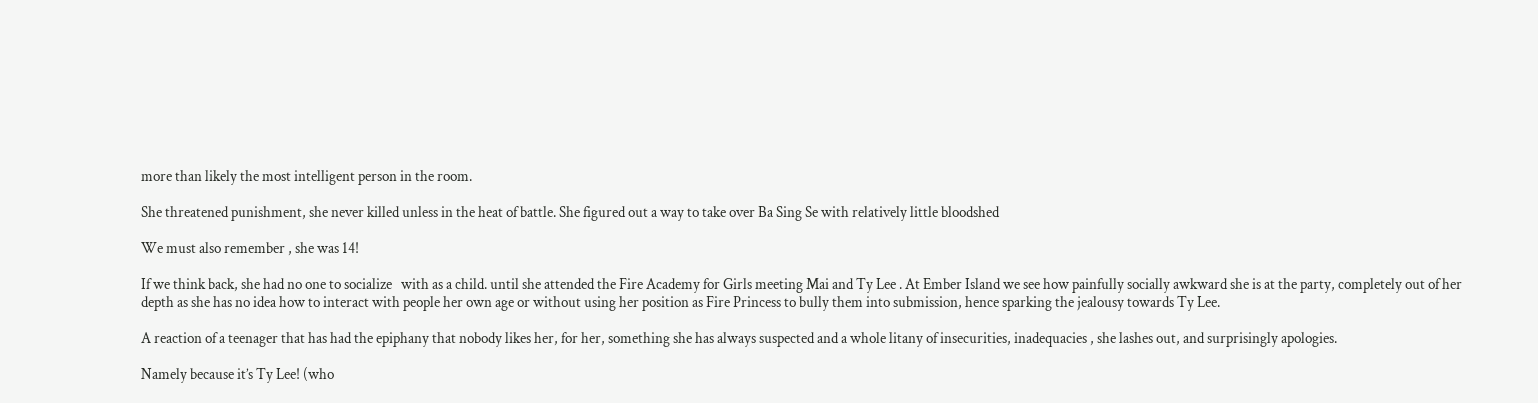more than likely the most intelligent person in the room.

She threatened punishment, she never killed unless in the heat of battle. She figured out a way to take over Ba Sing Se with relatively little bloodshed

We must also remember , she was 14!

If we think back, she had no one to socialize   with as a child. until she attended the Fire Academy for Girls meeting Mai and Ty Lee . At Ember Island we see how painfully socially awkward she is at the party, completely out of her depth as she has no idea how to interact with people her own age or without using her position as Fire Princess to bully them into submission, hence sparking the jealousy towards Ty Lee.

A reaction of a teenager that has had the epiphany that nobody likes her, for her, something she has always suspected and a whole litany of insecurities, inadequacies , she lashes out, and surprisingly apologies.

Namely because it’s Ty Lee! (who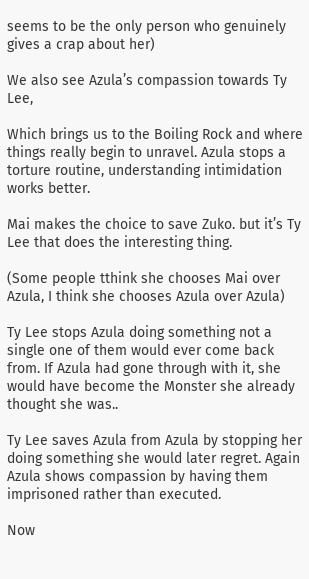seems to be the only person who genuinely gives a crap about her)

We also see Azula’s compassion towards Ty Lee,

Which brings us to the Boiling Rock and where things really begin to unravel. Azula stops a torture routine, understanding intimidation works better.

Mai makes the choice to save Zuko. but it’s Ty Lee that does the interesting thing.

(Some people tthink she chooses Mai over Azula, I think she chooses Azula over Azula)

Ty Lee stops Azula doing something not a single one of them would ever come back from. If Azula had gone through with it, she would have become the Monster she already thought she was..

Ty Lee saves Azula from Azula by stopping her doing something she would later regret. Again Azula shows compassion by having them imprisoned rather than executed.

Now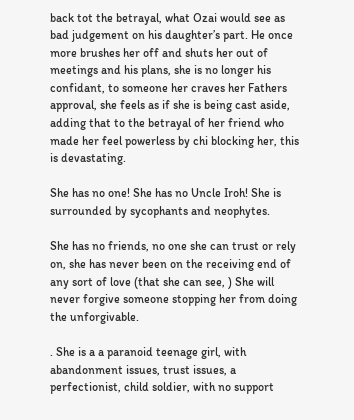back tot the betrayal, what Ozai would see as bad judgement on his daughter’s part. He once more brushes her off and shuts her out of meetings and his plans, she is no longer his confidant, to someone her craves her Fathers approval, she feels as if she is being cast aside, adding that to the betrayal of her friend who made her feel powerless by chi blocking her, this is devastating.

She has no one! She has no Uncle Iroh! She is surrounded by sycophants and neophytes.

She has no friends, no one she can trust or rely on, she has never been on the receiving end of any sort of love (that she can see, ) She will never forgive someone stopping her from doing the unforgivable.

. She is a a paranoid teenage girl, with abandonment issues, trust issues, a perfectionist, child soldier, with no support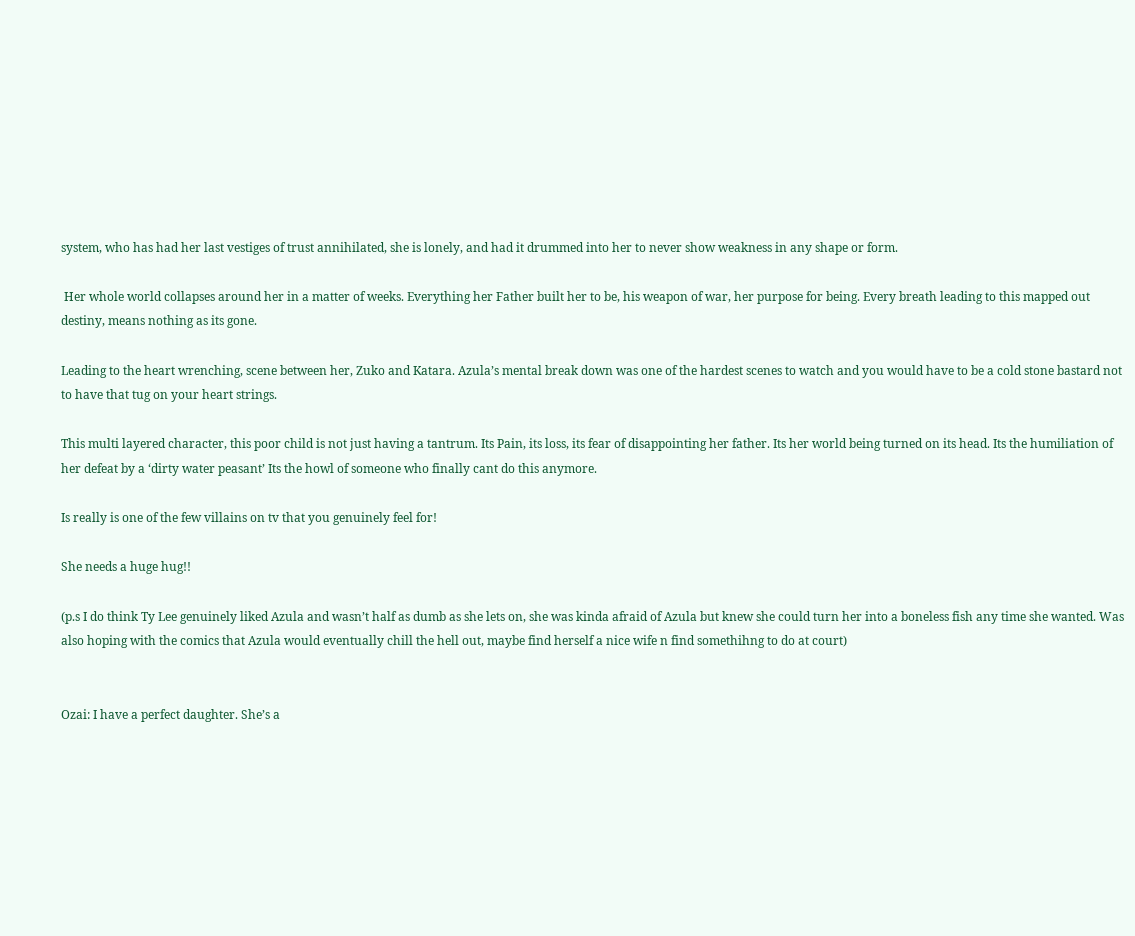system, who has had her last vestiges of trust annihilated, she is lonely, and had it drummed into her to never show weakness in any shape or form.

 Her whole world collapses around her in a matter of weeks. Everything her Father built her to be, his weapon of war, her purpose for being. Every breath leading to this mapped out destiny, means nothing as its gone.

Leading to the heart wrenching, scene between her, Zuko and Katara. Azula’s mental break down was one of the hardest scenes to watch and you would have to be a cold stone bastard not to have that tug on your heart strings.

This multi layered character, this poor child is not just having a tantrum. Its Pain, its loss, its fear of disappointing her father. Its her world being turned on its head. Its the humiliation of her defeat by a ‘dirty water peasant’ Its the howl of someone who finally cant do this anymore.

Is really is one of the few villains on tv that you genuinely feel for!

She needs a huge hug!!

(p.s I do think Ty Lee genuinely liked Azula and wasn’t half as dumb as she lets on, she was kinda afraid of Azula but knew she could turn her into a boneless fish any time she wanted. Was also hoping with the comics that Azula would eventually chill the hell out, maybe find herself a nice wife n find somethihng to do at court)


Ozai: I have a perfect daughter. She’s a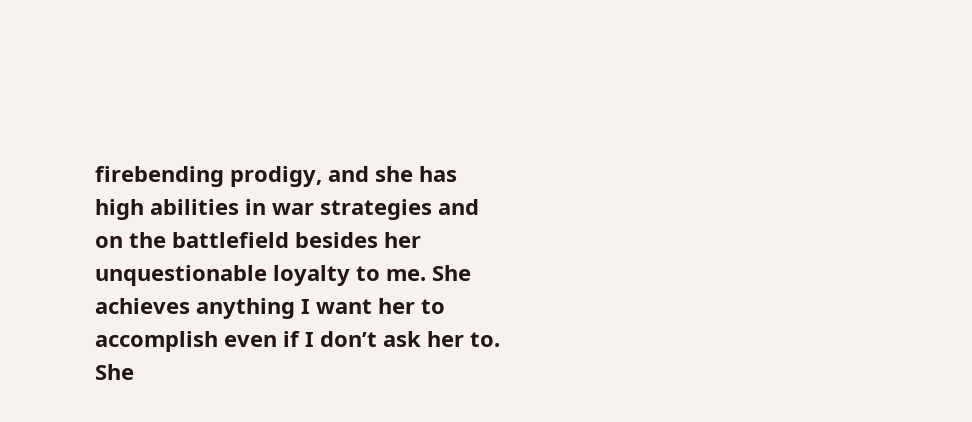firebending prodigy, and she has high abilities in war strategies and on the battlefield besides her unquestionable loyalty to me. She achieves anything I want her to accomplish even if I don’t ask her to. She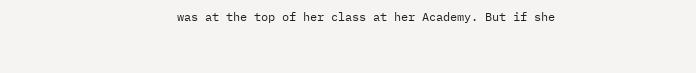was at the top of her class at her Academy. But if she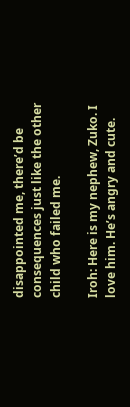disappointed me, there’d be consequences just like the other child who failed me.

Iroh: Here is my nephew, Zuko. I love him. He’s angry and cute.